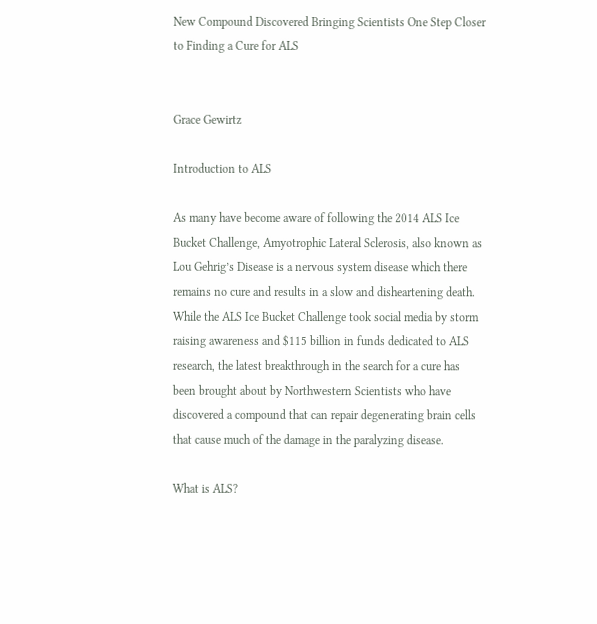New Compound Discovered Bringing Scientists One Step Closer to Finding a Cure for ALS


Grace Gewirtz

Introduction to ALS

As many have become aware of following the 2014 ALS Ice Bucket Challenge, Amyotrophic Lateral Sclerosis, also known as Lou Gehrig’s Disease is a nervous system disease which there remains no cure and results in a slow and disheartening death. While the ALS Ice Bucket Challenge took social media by storm raising awareness and $115 billion in funds dedicated to ALS research, the latest breakthrough in the search for a cure has been brought about by Northwestern Scientists who have discovered a compound that can repair degenerating brain cells that cause much of the damage in the paralyzing disease.

What is ALS?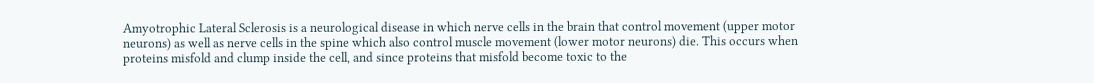Amyotrophic Lateral Sclerosis is a neurological disease in which nerve cells in the brain that control movement (upper motor neurons) as well as nerve cells in the spine which also control muscle movement (lower motor neurons) die. This occurs when proteins misfold and clump inside the cell, and since proteins that misfold become toxic to the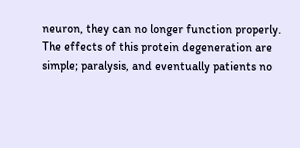neuron, they can no longer function properly. The effects of this protein degeneration are simple; paralysis, and eventually patients no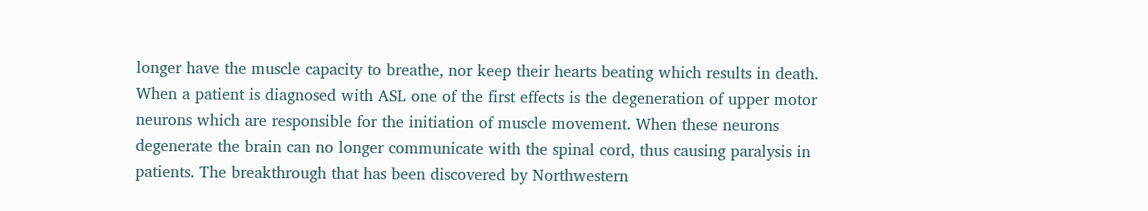longer have the muscle capacity to breathe, nor keep their hearts beating which results in death. When a patient is diagnosed with ASL one of the first effects is the degeneration of upper motor neurons which are responsible for the initiation of muscle movement. When these neurons degenerate the brain can no longer communicate with the spinal cord, thus causing paralysis in patients. The breakthrough that has been discovered by Northwestern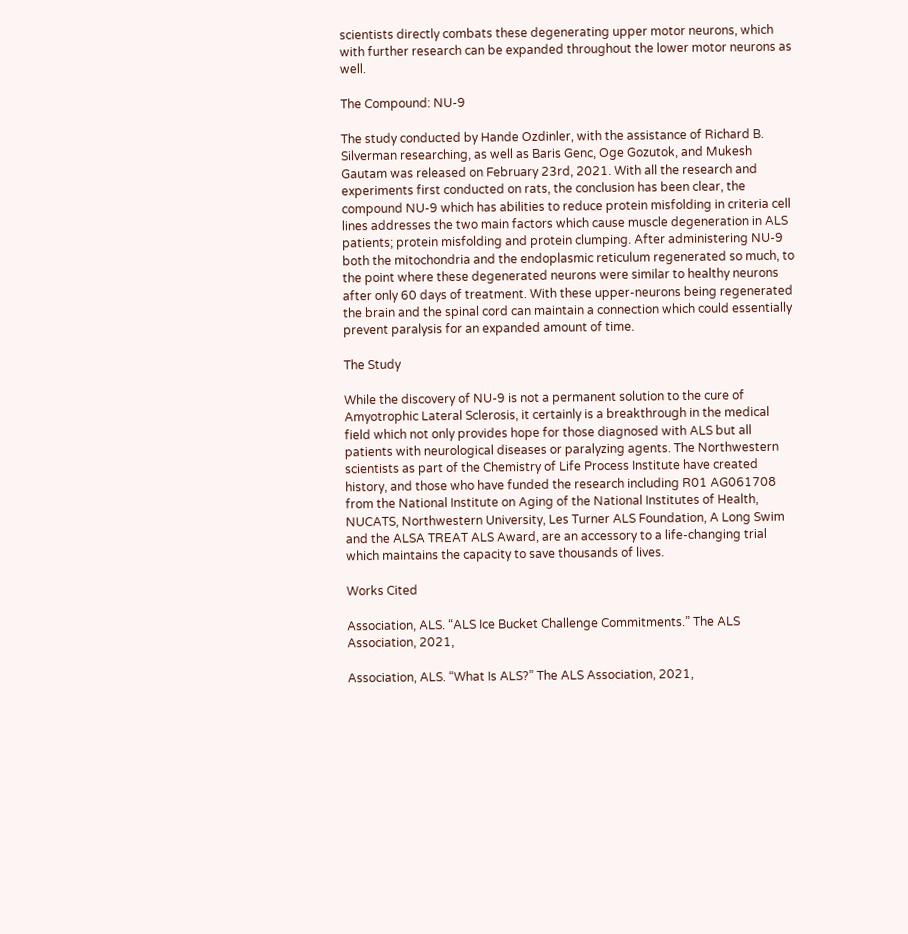scientists directly combats these degenerating upper motor neurons, which with further research can be expanded throughout the lower motor neurons as well.

The Compound: NU-9

The study conducted by Hande Ozdinler, with the assistance of Richard B. Silverman researching, as well as Baris Genc, Oge Gozutok, and Mukesh Gautam was released on February 23rd, 2021. With all the research and experiments first conducted on rats, the conclusion has been clear, the compound NU-9 which has abilities to reduce protein misfolding in criteria cell lines addresses the two main factors which cause muscle degeneration in ALS patients; protein misfolding and protein clumping. After administering NU-9 both the mitochondria and the endoplasmic reticulum regenerated so much, to the point where these degenerated neurons were similar to healthy neurons after only 60 days of treatment. With these upper-neurons being regenerated the brain and the spinal cord can maintain a connection which could essentially prevent paralysis for an expanded amount of time.

The Study

While the discovery of NU-9 is not a permanent solution to the cure of Amyotrophic Lateral Sclerosis, it certainly is a breakthrough in the medical field which not only provides hope for those diagnosed with ALS but all patients with neurological diseases or paralyzing agents. The Northwestern scientists as part of the Chemistry of Life Process Institute have created history, and those who have funded the research including R01 AG061708 from the National Institute on Aging of the National Institutes of Health, NUCATS, Northwestern University, Les Turner ALS Foundation, A Long Swim and the ALSA TREAT ALS Award, are an accessory to a life-changing trial which maintains the capacity to save thousands of lives.

Works Cited

Association, ALS. “ALS Ice Bucket Challenge Commitments.” The ALS Association, 2021,

Association, ALS. “What Is ALS?” The ALS Association, 2021,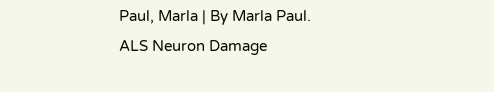Paul, Marla | By Marla Paul. ALS Neuron Damage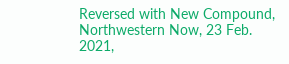Reversed with New Compound, Northwestern Now, 23 Feb. 2021,